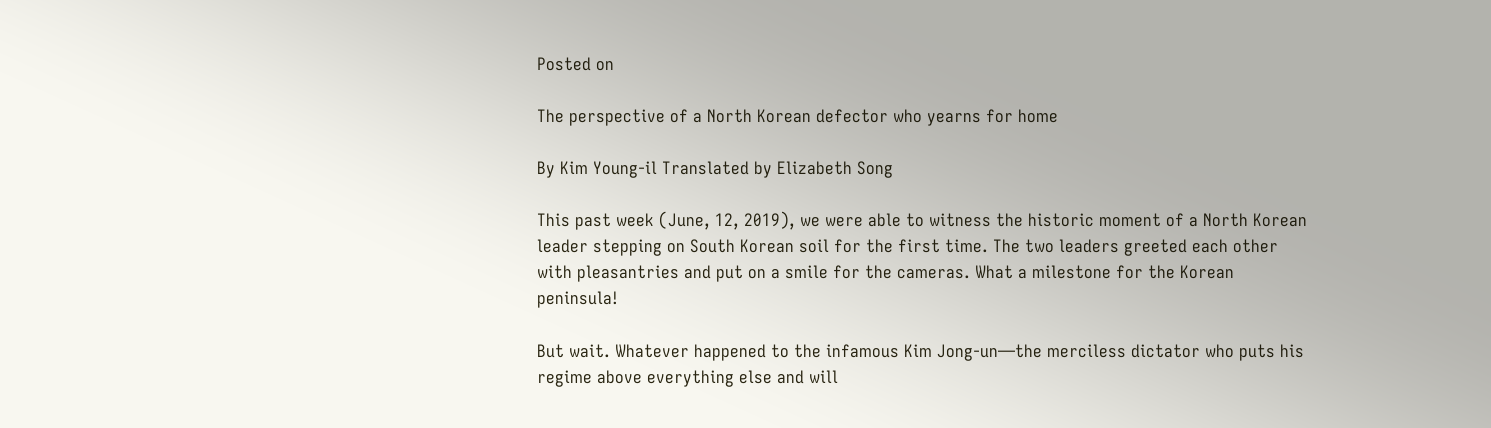Posted on

The perspective of a North Korean defector who yearns for home

By Kim Young-il Translated by Elizabeth Song

This past week (June, 12, 2019), we were able to witness the historic moment of a North Korean leader stepping on South Korean soil for the first time. The two leaders greeted each other with pleasantries and put on a smile for the cameras. What a milestone for the Korean peninsula!

But wait. Whatever happened to the infamous Kim Jong-un—the merciless dictator who puts his regime above everything else and will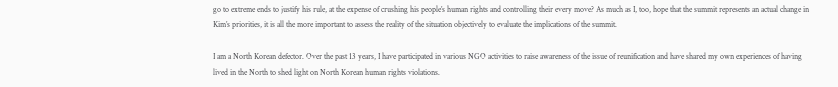go to extreme ends to justify his rule, at the expense of crushing his people’s human rights and controlling their every move? As much as I, too, hope that the summit represents an actual change in Kim’s priorities, it is all the more important to assess the reality of the situation objectively to evaluate the implications of the summit.

I am a North Korean defector. Over the past 13 years, I have participated in various NGO activities to raise awareness of the issue of reunification and have shared my own experiences of having lived in the North to shed light on North Korean human rights violations.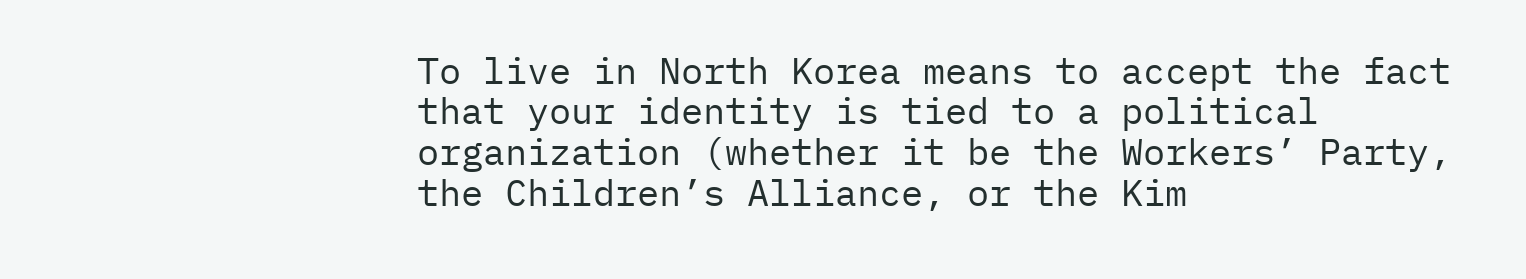To live in North Korea means to accept the fact that your identity is tied to a political organization (whether it be the Workers’ Party, the Children’s Alliance, or the Kim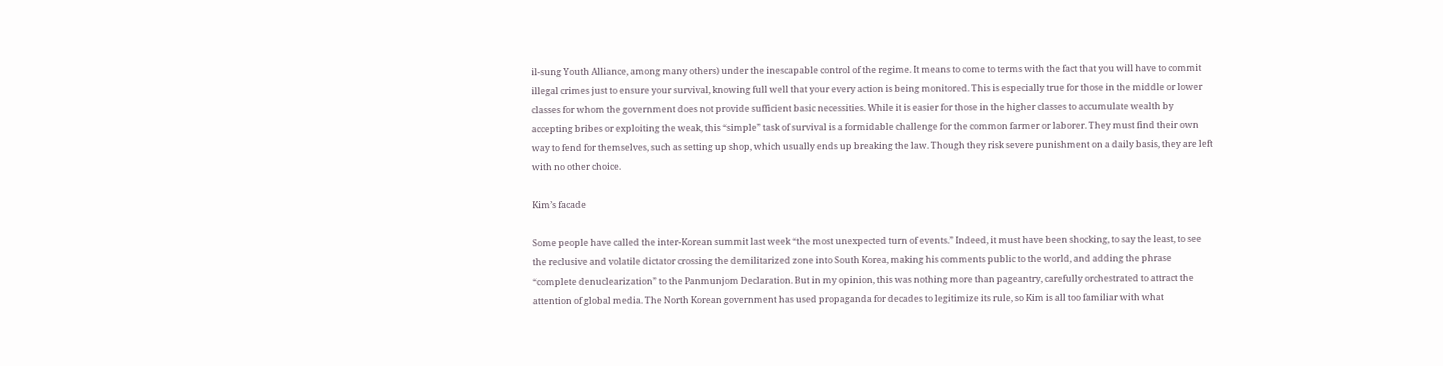il-sung Youth Alliance, among many others) under the inescapable control of the regime. It means to come to terms with the fact that you will have to commit illegal crimes just to ensure your survival, knowing full well that your every action is being monitored. This is especially true for those in the middle or lower classes for whom the government does not provide sufficient basic necessities. While it is easier for those in the higher classes to accumulate wealth by accepting bribes or exploiting the weak, this “simple” task of survival is a formidable challenge for the common farmer or laborer. They must find their own way to fend for themselves, such as setting up shop, which usually ends up breaking the law. Though they risk severe punishment on a daily basis, they are left with no other choice.

Kim’s facade

Some people have called the inter-Korean summit last week “the most unexpected turn of events.” Indeed, it must have been shocking, to say the least, to see the reclusive and volatile dictator crossing the demilitarized zone into South Korea, making his comments public to the world, and adding the phrase “complete denuclearization” to the Panmunjom Declaration. But in my opinion, this was nothing more than pageantry, carefully orchestrated to attract the attention of global media. The North Korean government has used propaganda for decades to legitimize its rule, so Kim is all too familiar with what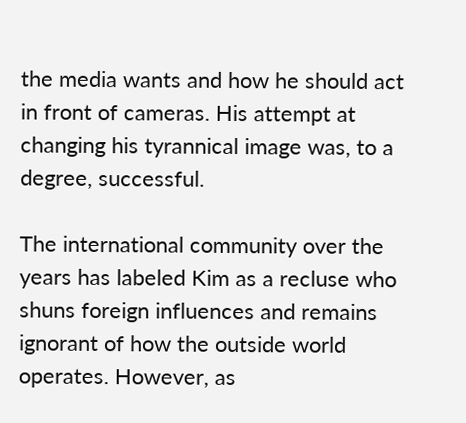the media wants and how he should act in front of cameras. His attempt at changing his tyrannical image was, to a degree, successful.

The international community over the years has labeled Kim as a recluse who shuns foreign influences and remains ignorant of how the outside world operates. However, as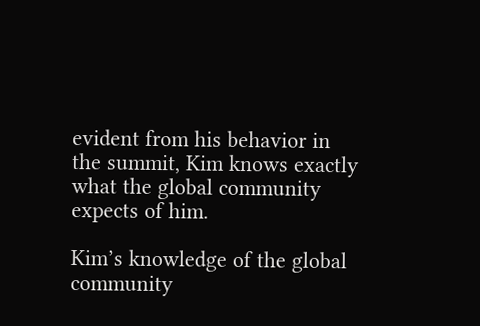evident from his behavior in the summit, Kim knows exactly what the global community expects of him.

Kim’s knowledge of the global community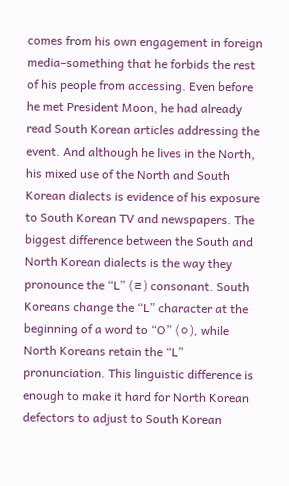comes from his own engagement in foreign media–something that he forbids the rest of his people from accessing. Even before he met President Moon, he had already read South Korean articles addressing the event. And although he lives in the North, his mixed use of the North and South Korean dialects is evidence of his exposure to South Korean TV and newspapers. The biggest difference between the South and North Korean dialects is the way they pronounce the “L” (ㄹ) consonant. South Koreans change the “L” character at the beginning of a word to “O” (ㅇ), while North Koreans retain the “L” pronunciation. This linguistic difference is enough to make it hard for North Korean defectors to adjust to South Korean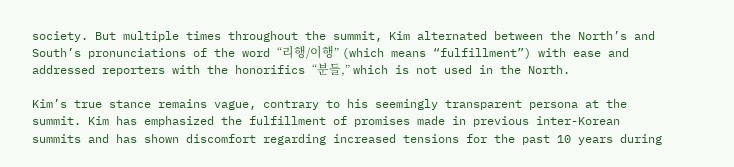society. But multiple times throughout the summit, Kim alternated between the North’s and South’s pronunciations of the word “리행/이행” (which means “fulfillment”) with ease and addressed reporters with the honorifics “분들,” which is not used in the North.

Kim’s true stance remains vague, contrary to his seemingly transparent persona at the summit. Kim has emphasized the fulfillment of promises made in previous inter-Korean summits and has shown discomfort regarding increased tensions for the past 10 years during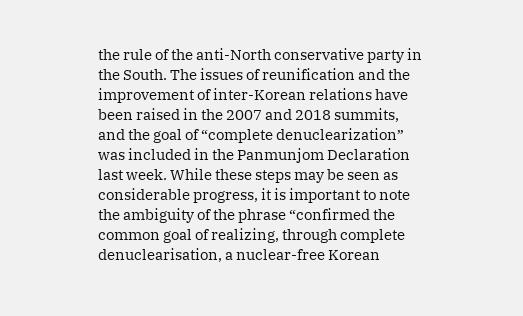the rule of the anti-North conservative party in the South. The issues of reunification and the improvement of inter-Korean relations have been raised in the 2007 and 2018 summits, and the goal of “complete denuclearization” was included in the Panmunjom Declaration last week. While these steps may be seen as considerable progress, it is important to note the ambiguity of the phrase “confirmed the common goal of realizing, through complete denuclearisation, a nuclear-free Korean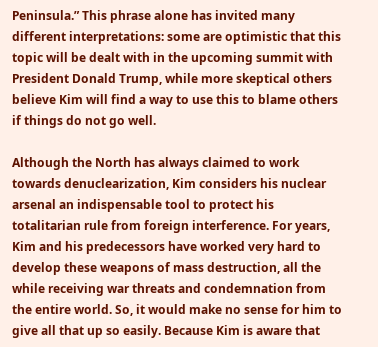Peninsula.” This phrase alone has invited many different interpretations: some are optimistic that this topic will be dealt with in the upcoming summit with President Donald Trump, while more skeptical others believe Kim will find a way to use this to blame others if things do not go well.

Although the North has always claimed to work towards denuclearization, Kim considers his nuclear arsenal an indispensable tool to protect his totalitarian rule from foreign interference. For years, Kim and his predecessors have worked very hard to develop these weapons of mass destruction, all the while receiving war threats and condemnation from the entire world. So, it would make no sense for him to give all that up so easily. Because Kim is aware that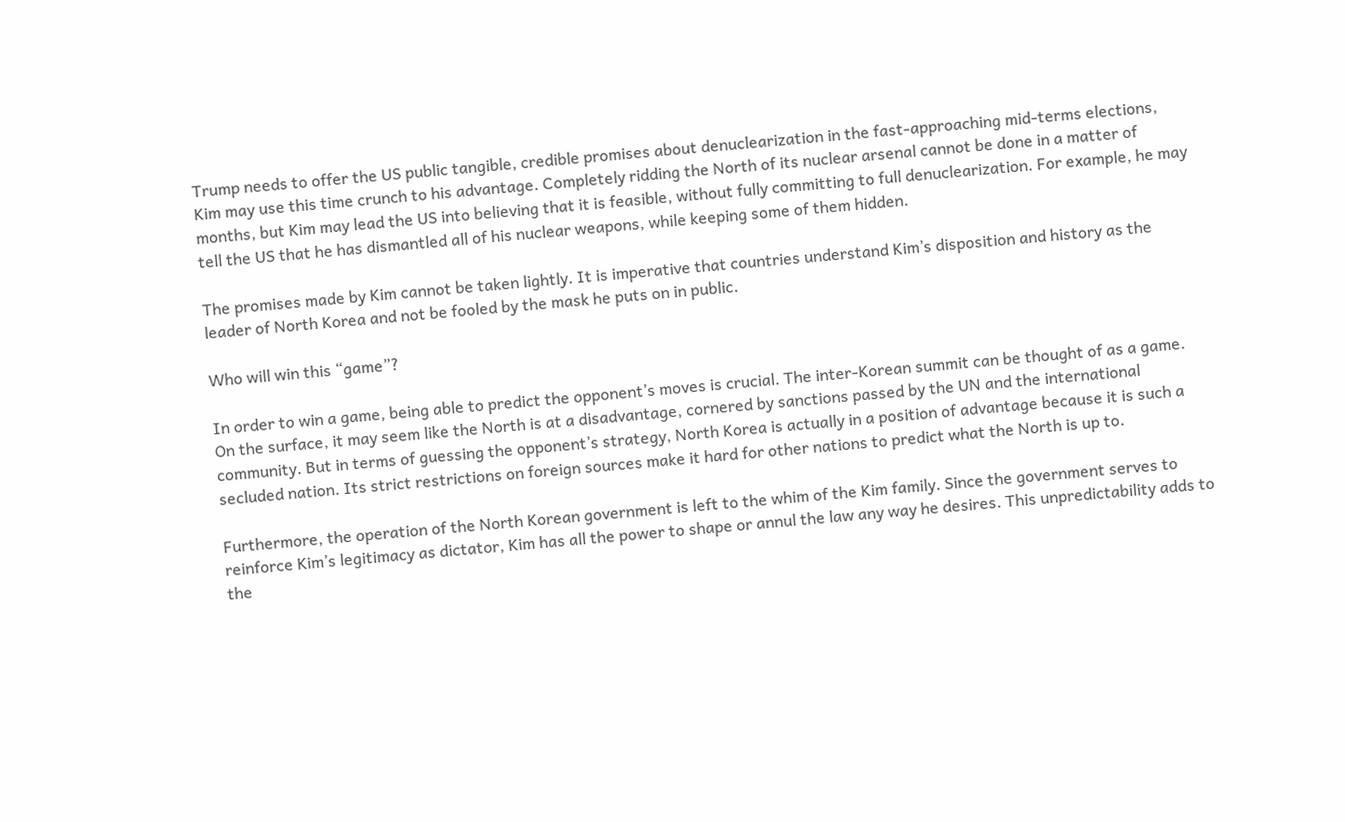Trump needs to offer the US public tangible, credible promises about denuclearization in the fast-approaching mid-terms elections, Kim may use this time crunch to his advantage. Completely ridding the North of its nuclear arsenal cannot be done in a matter of months, but Kim may lead the US into believing that it is feasible, without fully committing to full denuclearization. For example, he may tell the US that he has dismantled all of his nuclear weapons, while keeping some of them hidden.

The promises made by Kim cannot be taken lightly. It is imperative that countries understand Kim’s disposition and history as the leader of North Korea and not be fooled by the mask he puts on in public.

Who will win this “game”?

In order to win a game, being able to predict the opponent’s moves is crucial. The inter-Korean summit can be thought of as a game. On the surface, it may seem like the North is at a disadvantage, cornered by sanctions passed by the UN and the international community. But in terms of guessing the opponent’s strategy, North Korea is actually in a position of advantage because it is such a secluded nation. Its strict restrictions on foreign sources make it hard for other nations to predict what the North is up to.

Furthermore, the operation of the North Korean government is left to the whim of the Kim family. Since the government serves to reinforce Kim’s legitimacy as dictator, Kim has all the power to shape or annul the law any way he desires. This unpredictability adds to the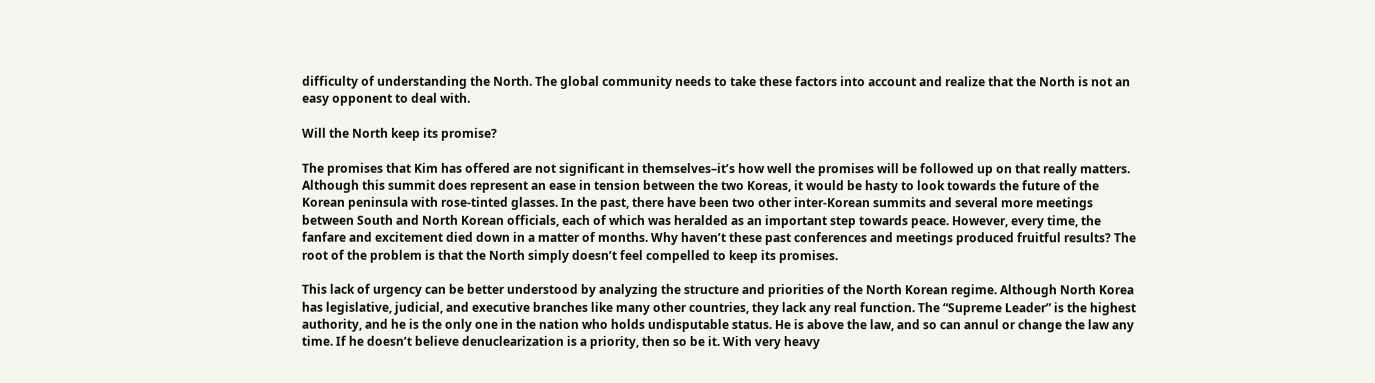difficulty of understanding the North. The global community needs to take these factors into account and realize that the North is not an easy opponent to deal with.

Will the North keep its promise?

The promises that Kim has offered are not significant in themselves–it’s how well the promises will be followed up on that really matters. Although this summit does represent an ease in tension between the two Koreas, it would be hasty to look towards the future of the Korean peninsula with rose-tinted glasses. In the past, there have been two other inter-Korean summits and several more meetings between South and North Korean officials, each of which was heralded as an important step towards peace. However, every time, the fanfare and excitement died down in a matter of months. Why haven’t these past conferences and meetings produced fruitful results? The root of the problem is that the North simply doesn’t feel compelled to keep its promises.

This lack of urgency can be better understood by analyzing the structure and priorities of the North Korean regime. Although North Korea has legislative, judicial, and executive branches like many other countries, they lack any real function. The “Supreme Leader” is the highest authority, and he is the only one in the nation who holds undisputable status. He is above the law, and so can annul or change the law any time. If he doesn’t believe denuclearization is a priority, then so be it. With very heavy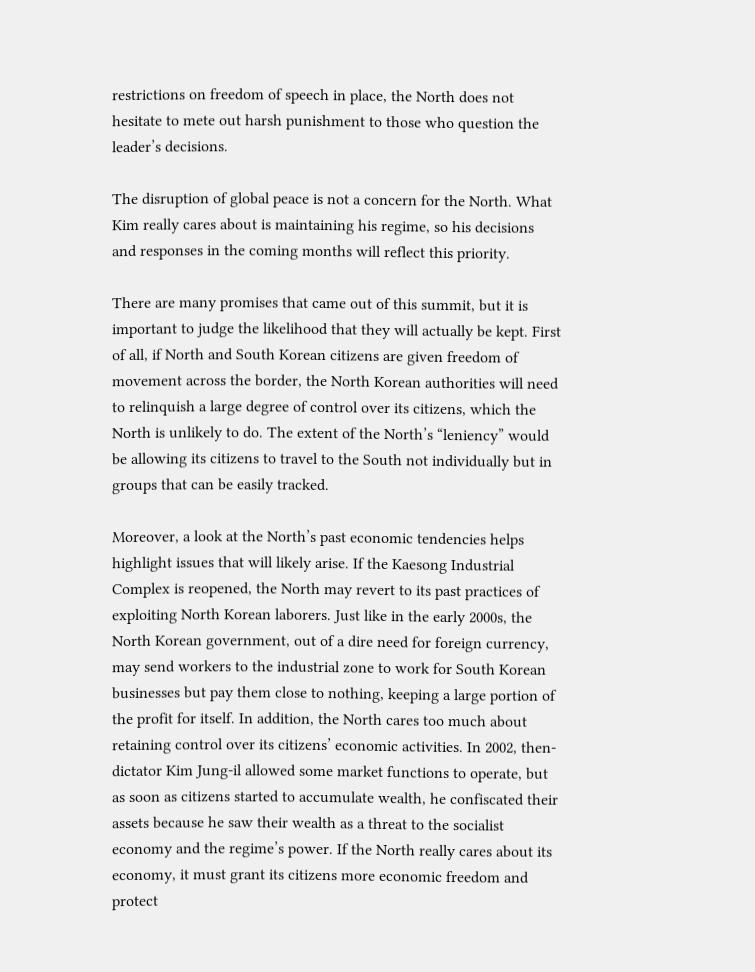restrictions on freedom of speech in place, the North does not hesitate to mete out harsh punishment to those who question the leader’s decisions.

The disruption of global peace is not a concern for the North. What Kim really cares about is maintaining his regime, so his decisions and responses in the coming months will reflect this priority.

There are many promises that came out of this summit, but it is important to judge the likelihood that they will actually be kept. First of all, if North and South Korean citizens are given freedom of movement across the border, the North Korean authorities will need to relinquish a large degree of control over its citizens, which the North is unlikely to do. The extent of the North’s “leniency” would be allowing its citizens to travel to the South not individually but in groups that can be easily tracked.

Moreover, a look at the North’s past economic tendencies helps highlight issues that will likely arise. If the Kaesong Industrial Complex is reopened, the North may revert to its past practices of exploiting North Korean laborers. Just like in the early 2000s, the North Korean government, out of a dire need for foreign currency, may send workers to the industrial zone to work for South Korean businesses but pay them close to nothing, keeping a large portion of the profit for itself. In addition, the North cares too much about retaining control over its citizens’ economic activities. In 2002, then-dictator Kim Jung-il allowed some market functions to operate, but as soon as citizens started to accumulate wealth, he confiscated their assets because he saw their wealth as a threat to the socialist economy and the regime’s power. If the North really cares about its economy, it must grant its citizens more economic freedom and protect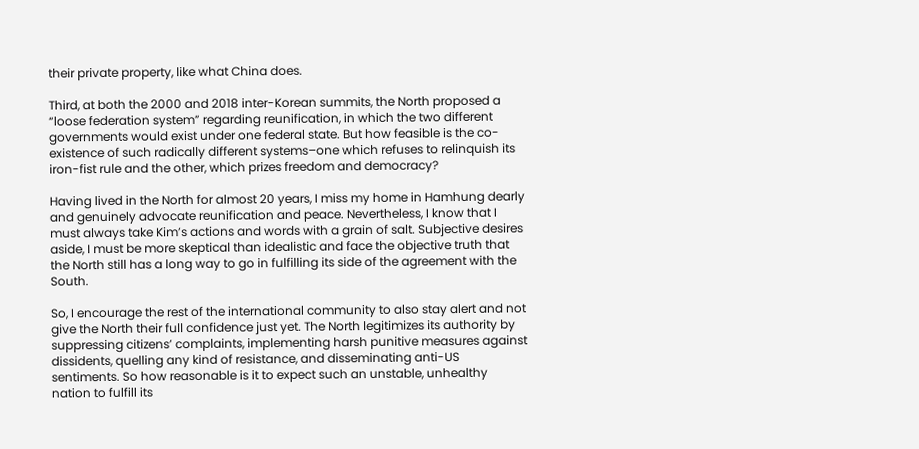their private property, like what China does.

Third, at both the 2000 and 2018 inter-Korean summits, the North proposed a “loose federation system” regarding reunification, in which the two different governments would exist under one federal state. But how feasible is the co-existence of such radically different systems–one which refuses to relinquish its iron-fist rule and the other, which prizes freedom and democracy?

Having lived in the North for almost 20 years, I miss my home in Hamhung dearly and genuinely advocate reunification and peace. Nevertheless, I know that I must always take Kim’s actions and words with a grain of salt. Subjective desires aside, I must be more skeptical than idealistic and face the objective truth that the North still has a long way to go in fulfilling its side of the agreement with the South.

So, I encourage the rest of the international community to also stay alert and not give the North their full confidence just yet. The North legitimizes its authority by suppressing citizens’ complaints, implementing harsh punitive measures against dissidents, quelling any kind of resistance, and disseminating anti-US sentiments. So how reasonable is it to expect such an unstable, unhealthy nation to fulfill its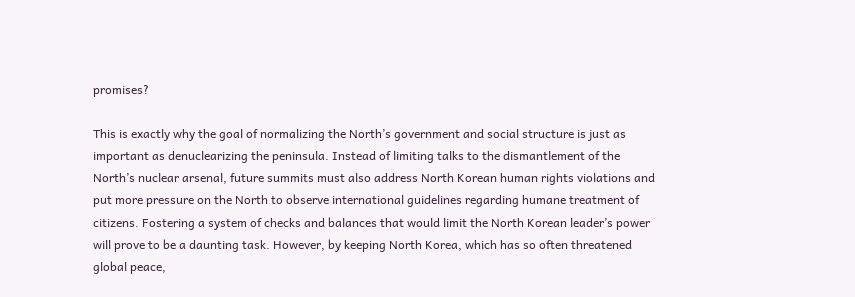promises?

This is exactly why the goal of normalizing the North’s government and social structure is just as important as denuclearizing the peninsula. Instead of limiting talks to the dismantlement of the North’s nuclear arsenal, future summits must also address North Korean human rights violations and put more pressure on the North to observe international guidelines regarding humane treatment of citizens. Fostering a system of checks and balances that would limit the North Korean leader’s power will prove to be a daunting task. However, by keeping North Korea, which has so often threatened global peace,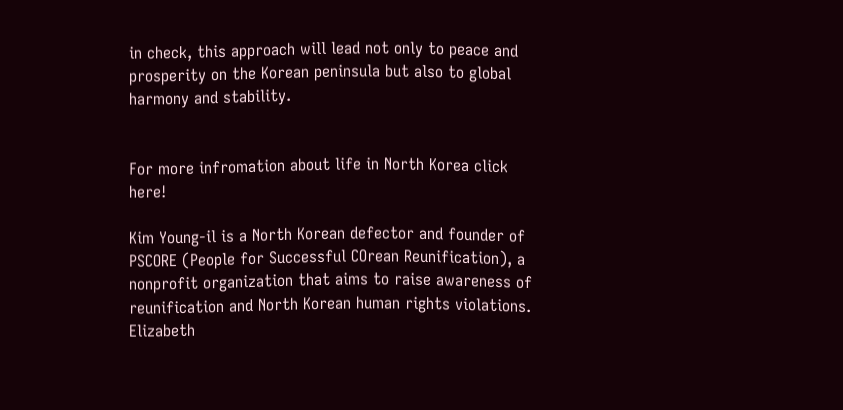in check, this approach will lead not only to peace and prosperity on the Korean peninsula but also to global harmony and stability.


For more infromation about life in North Korea click here!

Kim Young-il is a North Korean defector and founder of PSCORE (People for Successful COrean Reunification), a nonprofit organization that aims to raise awareness of reunification and North Korean human rights violations.
Elizabeth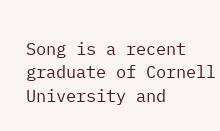Song is a recent graduate of Cornell University and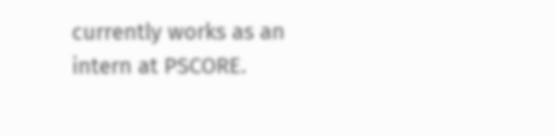currently works as an intern at PSCORE.